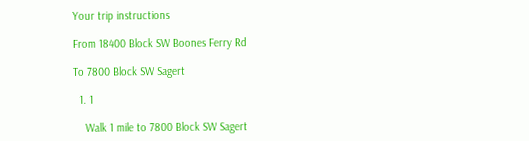Your trip instructions

From 18400 Block SW Boones Ferry Rd

To 7800 Block SW Sagert

  1. 1

    Walk 1 mile to 7800 Block SW Sagert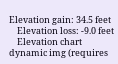Elevation gain: 34.5 feet
    Elevation loss: -9.0 feet
    Elevation chart dynamic img (requires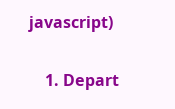javascript)

    1. Depart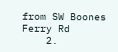from SW Boones Ferry Rd
    2.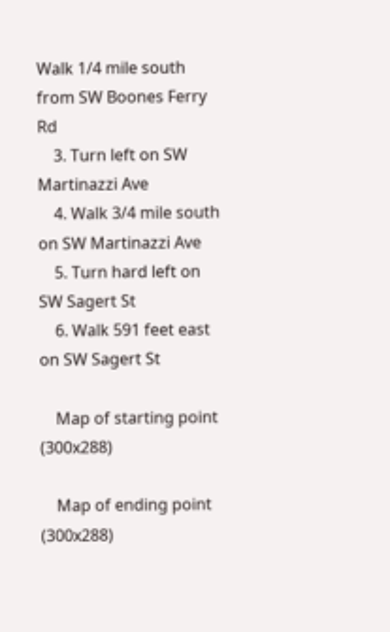Walk 1/4 mile south from SW Boones Ferry Rd
    3. Turn left on SW Martinazzi Ave
    4. Walk 3/4 mile south on SW Martinazzi Ave
    5. Turn hard left on SW Sagert St
    6. Walk 591 feet east on SW Sagert St

    Map of starting point (300x288)

    Map of ending point (300x288)